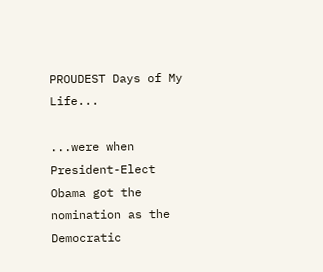PROUDEST Days of My Life...

...were when President-Elect Obama got the nomination as the Democratic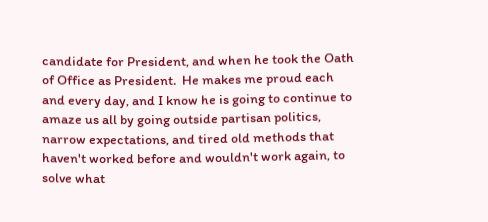candidate for President, and when he took the Oath of Office as President.  He makes me proud each and every day, and I know he is going to continue to amaze us all by going outside partisan politics, narrow expectations, and tired old methods that haven't worked before and wouldn't work again, to solve what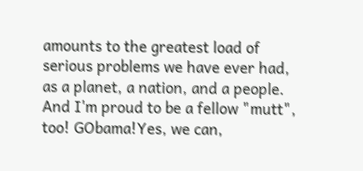amounts to the greatest load of serious problems we have ever had, as a planet, a nation, and a people.  And I'm proud to be a fellow "mutt", too! GObama!Yes, we can,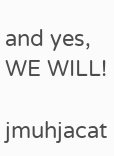and yes, WE WILL!

jmuhjacat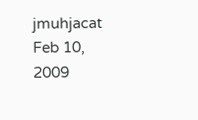jmuhjacat
Feb 10, 2009